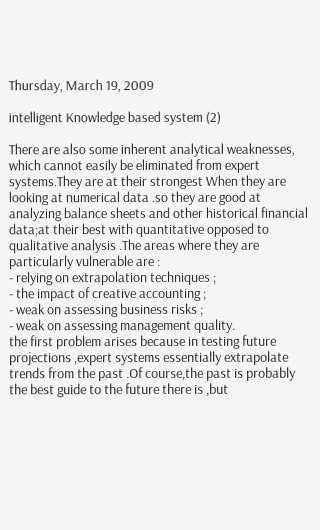Thursday, March 19, 2009

intelligent Knowledge based system (2)

There are also some inherent analytical weaknesses, which cannot easily be eliminated from expert systems.They are at their strongest When they are looking at numerical data .so they are good at analyzing balance sheets and other historical financial data;at their best with quantitative opposed to qualitative analysis .The areas where they are particularly vulnerable are :
- relying on extrapolation techniques ;
- the impact of creative accounting ;
- weak on assessing business risks ;
- weak on assessing management quality.
the first problem arises because in testing future projections ,expert systems essentially extrapolate trends from the past .Of course,the past is probably the best guide to the future there is ,but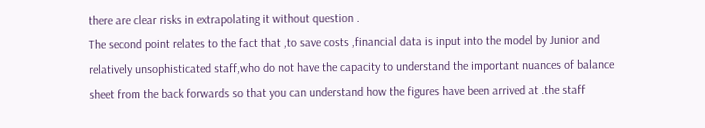there are clear risks in extrapolating it without question .
The second point relates to the fact that ,to save costs ,financial data is input into the model by Junior and relatively unsophisticated staff,who do not have the capacity to understand the important nuances of balance sheet from the back forwards so that you can understand how the figures have been arrived at .the staff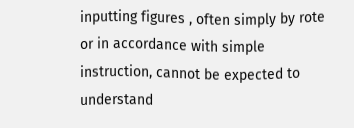inputting figures , often simply by rote or in accordance with simple instruction, cannot be expected to understand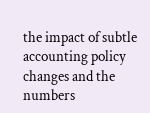the impact of subtle accounting policy changes and the numbers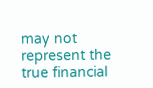may not represent the true financial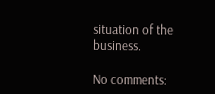situation of the business.

No comments: